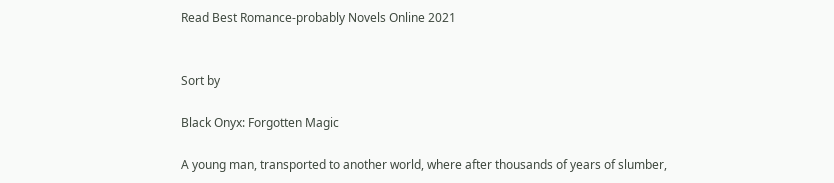Read Best Romance-probably Novels Online 2021


Sort by

Black Onyx: Forgotten Magic

A young man, transported to another world, where after thousands of years of slumber,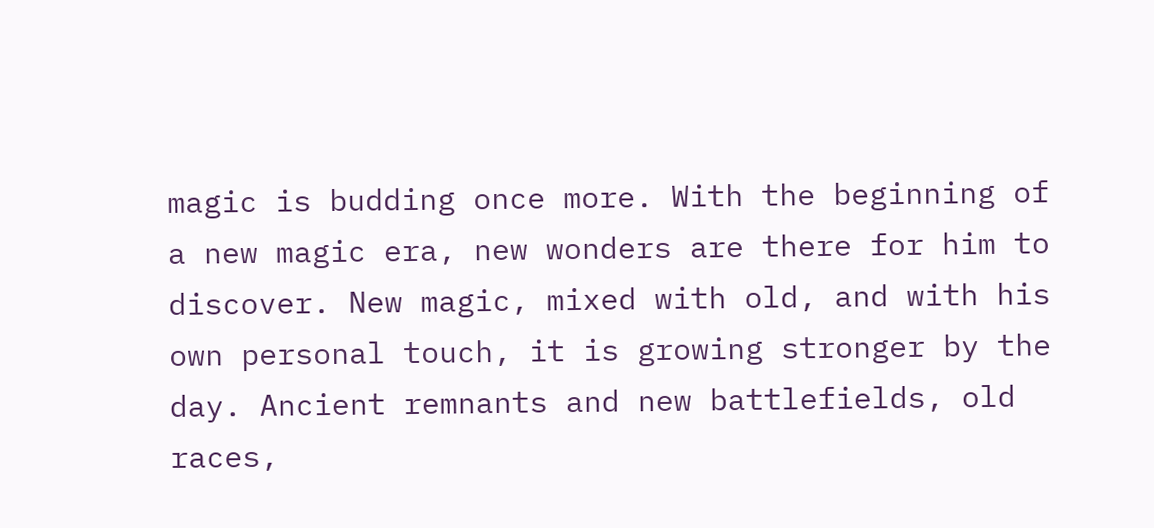magic is budding once more. With the beginning of a new magic era, new wonders are there for him to discover. New magic, mixed with old, and with his own personal touch, it is growing stronger by the day. Ancient remnants and new battlefields, old races,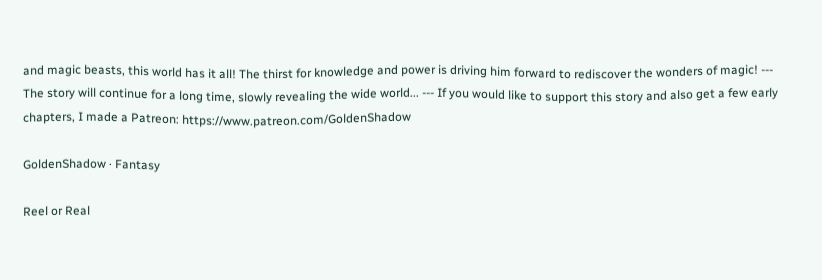and magic beasts, this world has it all! The thirst for knowledge and power is driving him forward to rediscover the wonders of magic! --- The story will continue for a long time, slowly revealing the wide world... --- If you would like to support this story and also get a few early chapters, I made a Patreon: https://www.patreon.com/GoldenShadow

GoldenShadow · Fantasy

Reel or Real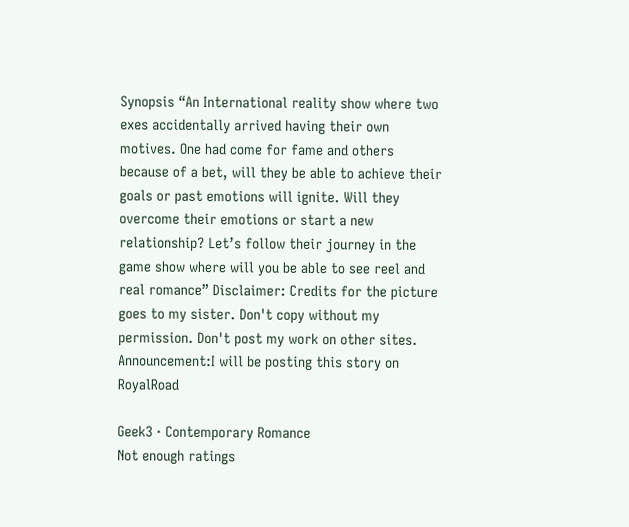Synopsis “An International reality show where two exes accidentally arrived having their own motives. One had come for fame and others because of a bet, will they be able to achieve their goals or past emotions will ignite. Will they overcome their emotions or start a new relationship? Let’s follow their journey in the game show where will you be able to see reel and real romance” Disclaimer: Credits for the picture goes to my sister. Don't copy without my permission. Don't post my work on other sites. Announcement:I will be posting this story on RoyalRoad

Geek3 · Contemporary Romance
Not enough ratings